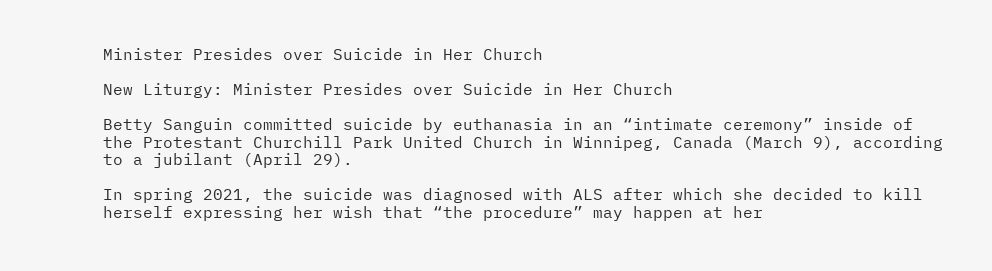Minister Presides over Suicide in Her Church

New Liturgy: Minister Presides over Suicide in Her Church

Betty Sanguin committed suicide by euthanasia in an “intimate ceremony” inside of the Protestant Churchill Park United Church in Winnipeg, Canada (March 9), according to a jubilant (April 29).

In spring 2021, the suicide was diagnosed with ALS after which she decided to kill herself expressing her wish that “the procedure” may happen at her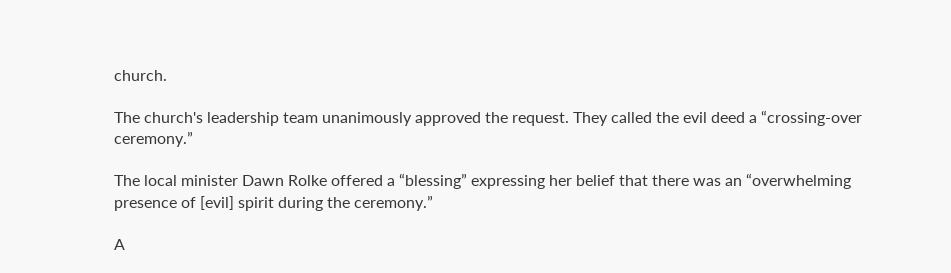church.

The church's leadership team unanimously approved the request. They called the evil deed a “crossing-over ceremony.”

The local minister Dawn Rolke offered a “blessing” expressing her belief that there was an “overwhelming presence of [evil] spirit during the ceremony.”

A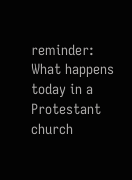reminder: What happens today in a Protestant church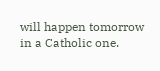will happen tomorrow in a Catholic one.